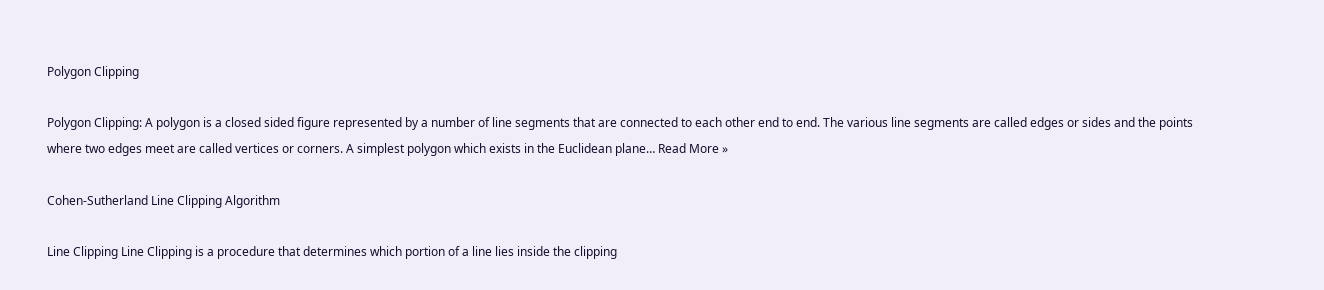Polygon Clipping

Polygon Clipping: A polygon is a closed sided figure represented by a number of line segments that are connected to each other end to end. The various line segments are called edges or sides and the points where two edges meet are called vertices or corners. A simplest polygon which exists in the Euclidean plane… Read More »

Cohen-Sutherland Line Clipping Algorithm

Line Clipping Line Clipping is a procedure that determines which portion of a line lies inside the clipping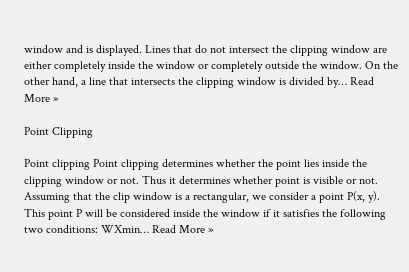window and is displayed. Lines that do not intersect the clipping window are either completely inside the window or completely outside the window. On the other hand, a line that intersects the clipping window is divided by… Read More »

Point Clipping

Point clipping Point clipping determines whether the point lies inside the clipping window or not. Thus it determines whether point is visible or not. Assuming that the clip window is a rectangular, we consider a point P(x, y). This point P will be considered inside the window if it satisfies the following two conditions: WXmin… Read More »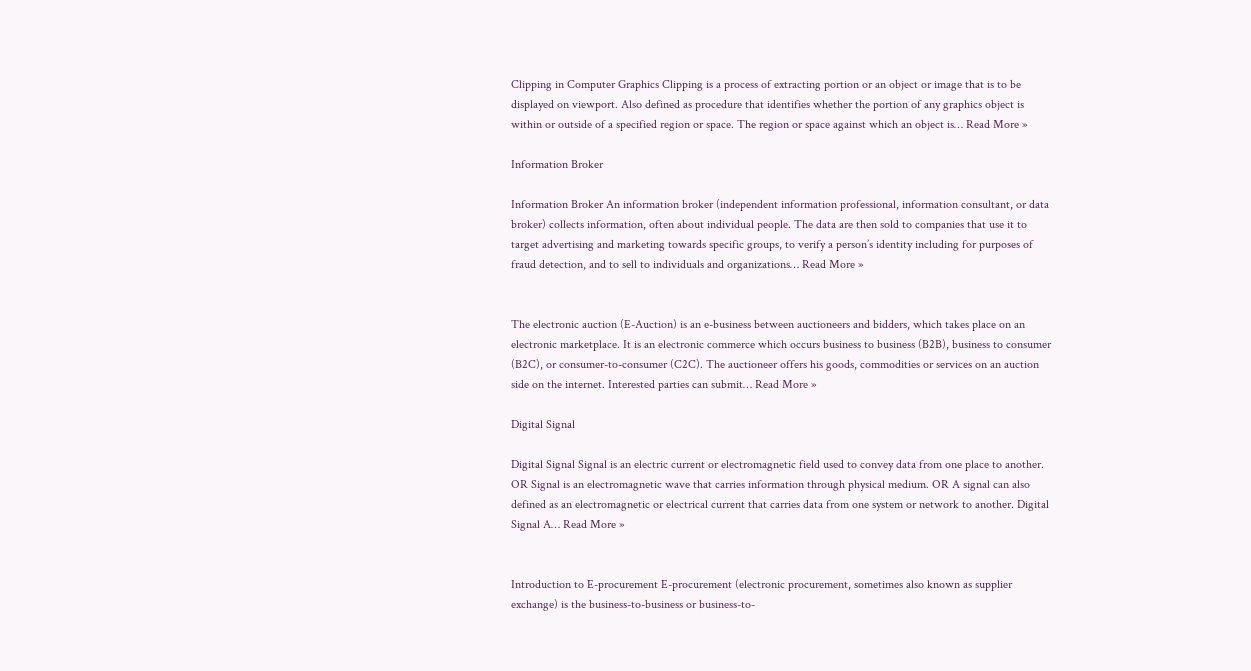Clipping in Computer Graphics Clipping is a process of extracting portion or an object or image that is to be displayed on viewport. Also defined as procedure that identifies whether the portion of any graphics object is within or outside of a specified region or space. The region or space against which an object is… Read More »

Information Broker

Information Broker An information broker (independent information professional, information consultant, or data broker) collects information, often about individual people. The data are then sold to companies that use it to target advertising and marketing towards specific groups, to verify a person’s identity including for purposes of fraud detection, and to sell to individuals and organizations… Read More »


The electronic auction (E-Auction) is an e-business between auctioneers and bidders, which takes place on an electronic marketplace. It is an electronic commerce which occurs business to business (B2B), business to consumer (B2C), or consumer-to-consumer (C2C). The auctioneer offers his goods, commodities or services on an auction side on the internet. Interested parties can submit… Read More »

Digital Signal

Digital Signal Signal is an electric current or electromagnetic field used to convey data from one place to another. OR Signal is an electromagnetic wave that carries information through physical medium. OR A signal can also defined as an electromagnetic or electrical current that carries data from one system or network to another. Digital Signal A… Read More »


Introduction to E-procurement E-procurement (electronic procurement, sometimes also known as supplier exchange) is the business-to-business or business-to-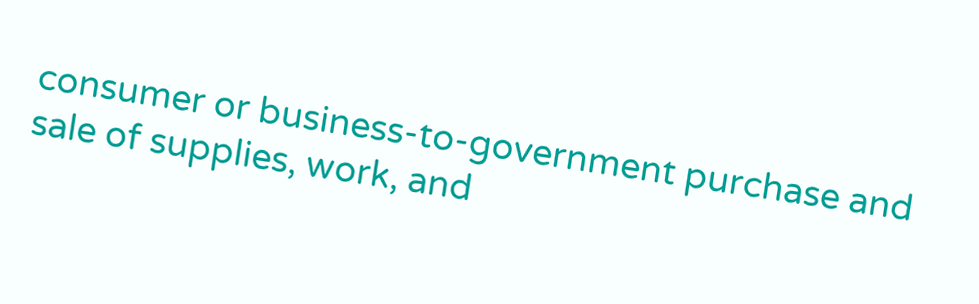consumer or business-to-government purchase and sale of supplies, work, and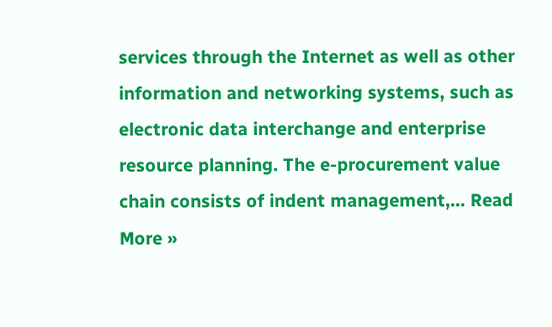services through the Internet as well as other information and networking systems, such as electronic data interchange and enterprise resource planning. The e-procurement value chain consists of indent management,… Read More »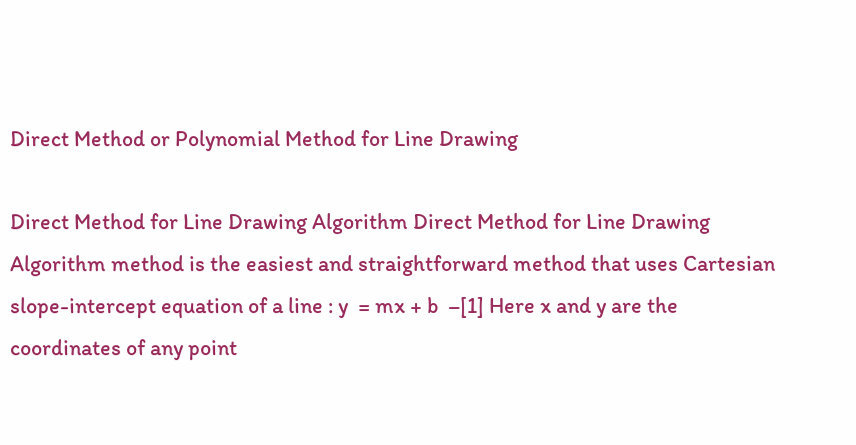Direct Method or Polynomial Method for Line Drawing

Direct Method for Line Drawing Algorithm Direct Method for Line Drawing Algorithm method is the easiest and straightforward method that uses Cartesian slope-intercept equation of a line : y  = mx + b  –[1] Here x and y are the coordinates of any point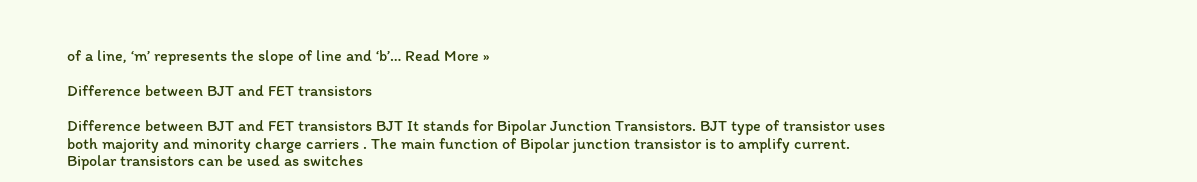of a line, ‘m’ represents the slope of line and ‘b’… Read More »

Difference between BJT and FET transistors

Difference between BJT and FET transistors BJT It stands for Bipolar Junction Transistors. BJT type of transistor uses both majority and minority charge carriers . The main function of Bipolar junction transistor is to amplify current. Bipolar transistors can be used as switches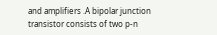and amplifiers .A bipolar junction transistor consists of two p-n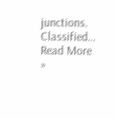junctions. Classified… Read More »